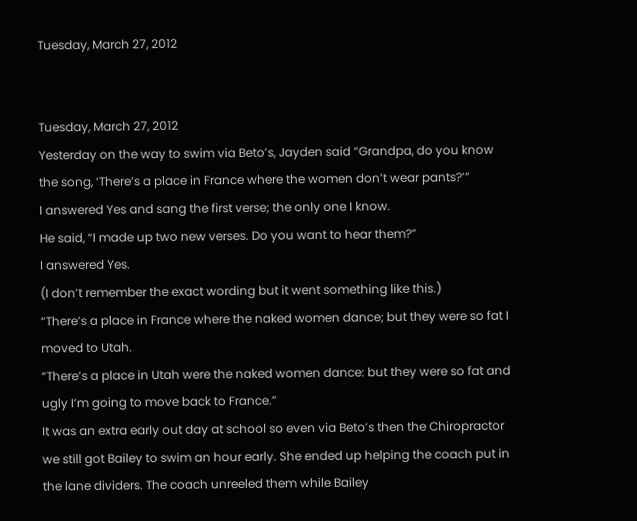Tuesday, March 27, 2012


Tuesday, March 27, 2012
Yesterday on the way to swim via Beto’s, Jayden said “Grandpa, do you know the song, ‘There’s a place in France where the women don’t wear pants?’”
I answered Yes and sang the first verse; the only one I know.
He said, “I made up two new verses. Do you want to hear them?”
I answered Yes.
(I don’t remember the exact wording but it went something like this.)
“There’s a place in France where the naked women dance; but they were so fat I moved to Utah.
“There’s a place in Utah were the naked women dance: but they were so fat and ugly I’m going to move back to France.”
It was an extra early out day at school so even via Beto’s then the Chiropractor we still got Bailey to swim an hour early. She ended up helping the coach put in the lane dividers. The coach unreeled them while Bailey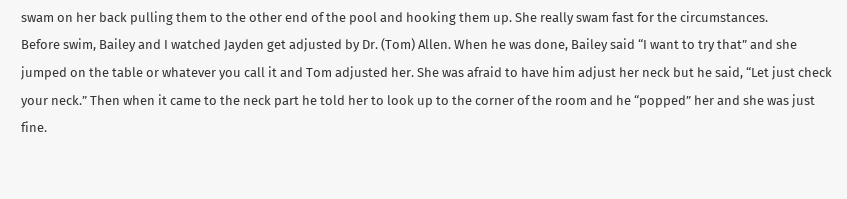swam on her back pulling them to the other end of the pool and hooking them up. She really swam fast for the circumstances.
Before swim, Bailey and I watched Jayden get adjusted by Dr. (Tom) Allen. When he was done, Bailey said “I want to try that” and she jumped on the table or whatever you call it and Tom adjusted her. She was afraid to have him adjust her neck but he said, “Let just check your neck.” Then when it came to the neck part he told her to look up to the corner of the room and he “popped” her and she was just fine.